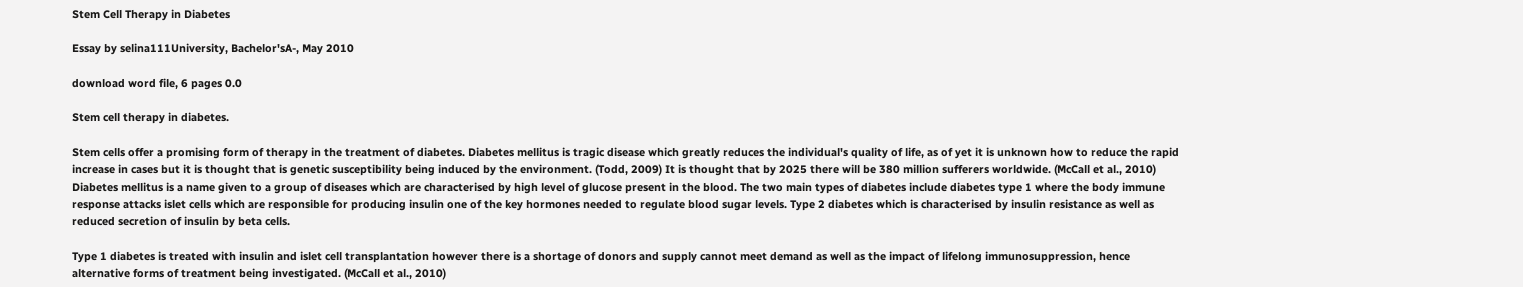Stem Cell Therapy in Diabetes

Essay by selina111University, Bachelor'sA-, May 2010

download word file, 6 pages 0.0

Stem cell therapy in diabetes.

Stem cells offer a promising form of therapy in the treatment of diabetes. Diabetes mellitus is tragic disease which greatly reduces the individual's quality of life, as of yet it is unknown how to reduce the rapid increase in cases but it is thought that is genetic susceptibility being induced by the environment. (Todd, 2009) It is thought that by 2025 there will be 380 million sufferers worldwide. (McCall et al., 2010) Diabetes mellitus is a name given to a group of diseases which are characterised by high level of glucose present in the blood. The two main types of diabetes include diabetes type 1 where the body immune response attacks islet cells which are responsible for producing insulin one of the key hormones needed to regulate blood sugar levels. Type 2 diabetes which is characterised by insulin resistance as well as reduced secretion of insulin by beta cells.

Type 1 diabetes is treated with insulin and islet cell transplantation however there is a shortage of donors and supply cannot meet demand as well as the impact of lifelong immunosuppression, hence alternative forms of treatment being investigated. (McCall et al., 2010)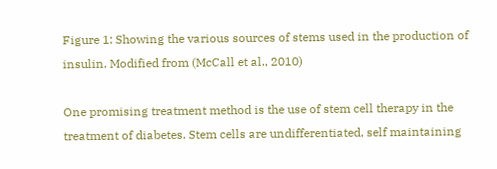Figure 1: Showing the various sources of stems used in the production of insulin. Modified from (McCall et al., 2010)

One promising treatment method is the use of stem cell therapy in the treatment of diabetes. Stem cells are undifferentiated, self maintaining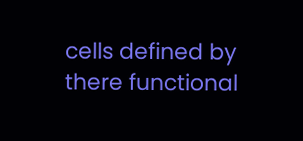cells defined by there functional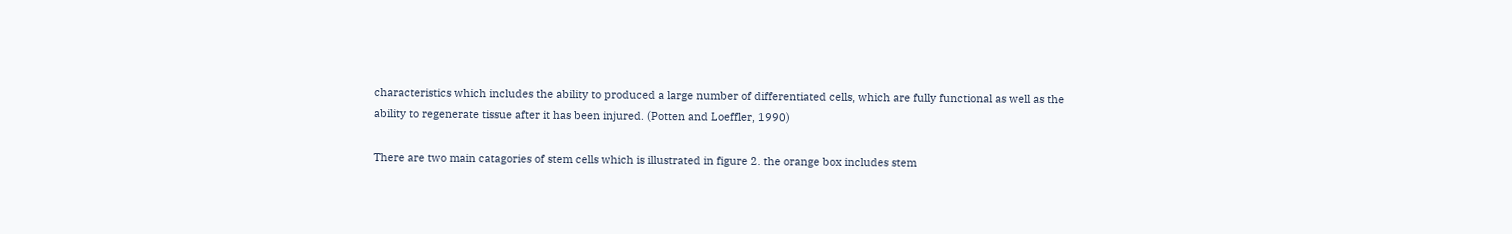characteristics which includes the ability to produced a large number of differentiated cells, which are fully functional as well as the ability to regenerate tissue after it has been injured. (Potten and Loeffler, 1990)

There are two main catagories of stem cells which is illustrated in figure 2. the orange box includes stem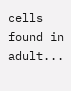cells found in adult...